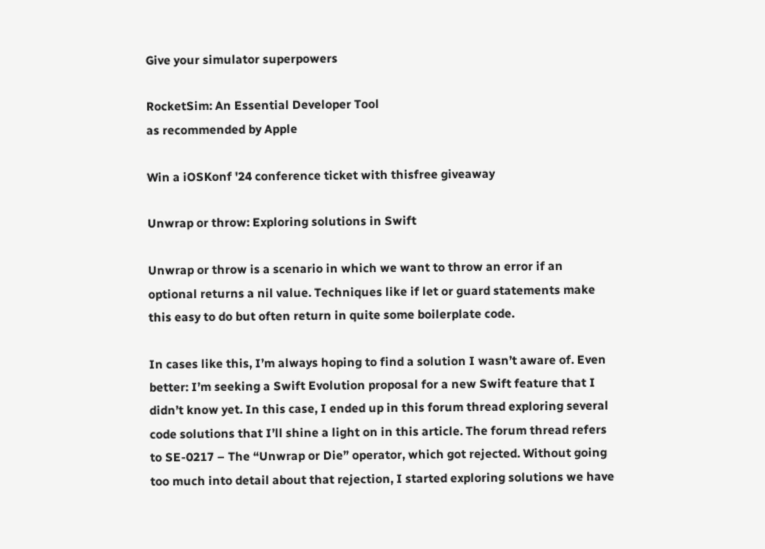Give your simulator superpowers

RocketSim: An Essential Developer Tool
as recommended by Apple

Win a iOSKonf '24 conference ticket with thisfree giveaway

Unwrap or throw: Exploring solutions in Swift

Unwrap or throw is a scenario in which we want to throw an error if an optional returns a nil value. Techniques like if let or guard statements make this easy to do but often return in quite some boilerplate code.

In cases like this, I’m always hoping to find a solution I wasn’t aware of. Even better: I’m seeking a Swift Evolution proposal for a new Swift feature that I didn’t know yet. In this case, I ended up in this forum thread exploring several code solutions that I’ll shine a light on in this article. The forum thread refers to SE-0217 – The “Unwrap or Die” operator, which got rejected. Without going too much into detail about that rejection, I started exploring solutions we have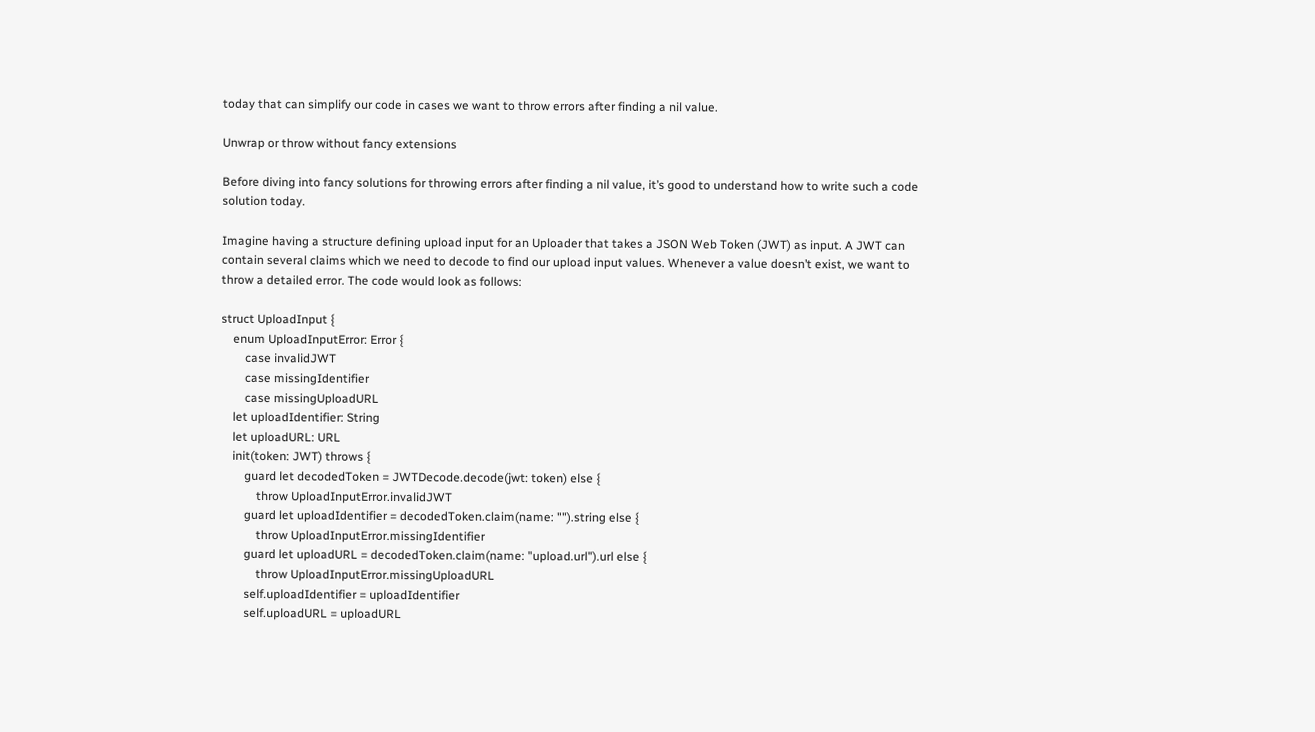today that can simplify our code in cases we want to throw errors after finding a nil value.

Unwrap or throw without fancy extensions

Before diving into fancy solutions for throwing errors after finding a nil value, it’s good to understand how to write such a code solution today.

Imagine having a structure defining upload input for an Uploader that takes a JSON Web Token (JWT) as input. A JWT can contain several claims which we need to decode to find our upload input values. Whenever a value doesn’t exist, we want to throw a detailed error. The code would look as follows:

struct UploadInput {
    enum UploadInputError: Error {
        case invalidJWT
        case missingIdentifier
        case missingUploadURL
    let uploadIdentifier: String
    let uploadURL: URL
    init(token: JWT) throws {
        guard let decodedToken = JWTDecode.decode(jwt: token) else {
            throw UploadInputError.invalidJWT
        guard let uploadIdentifier = decodedToken.claim(name: "").string else {
            throw UploadInputError.missingIdentifier
        guard let uploadURL = decodedToken.claim(name: "upload.url").url else {
            throw UploadInputError.missingUploadURL
        self.uploadIdentifier = uploadIdentifier
        self.uploadURL = uploadURL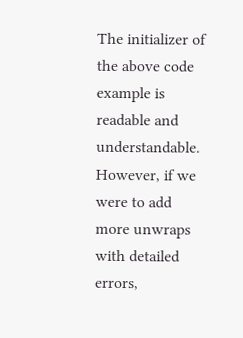The initializer of the above code example is readable and understandable. However, if we were to add more unwraps with detailed errors,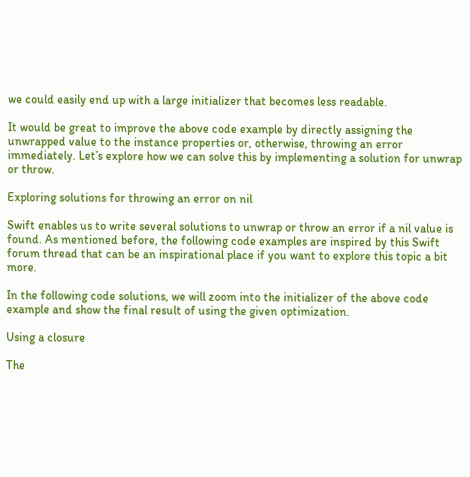we could easily end up with a large initializer that becomes less readable.

It would be great to improve the above code example by directly assigning the unwrapped value to the instance properties or, otherwise, throwing an error immediately. Let’s explore how we can solve this by implementing a solution for unwrap or throw.

Exploring solutions for throwing an error on nil

Swift enables us to write several solutions to unwrap or throw an error if a nil value is found. As mentioned before, the following code examples are inspired by this Swift forum thread that can be an inspirational place if you want to explore this topic a bit more.

In the following code solutions, we will zoom into the initializer of the above code example and show the final result of using the given optimization.

Using a closure

The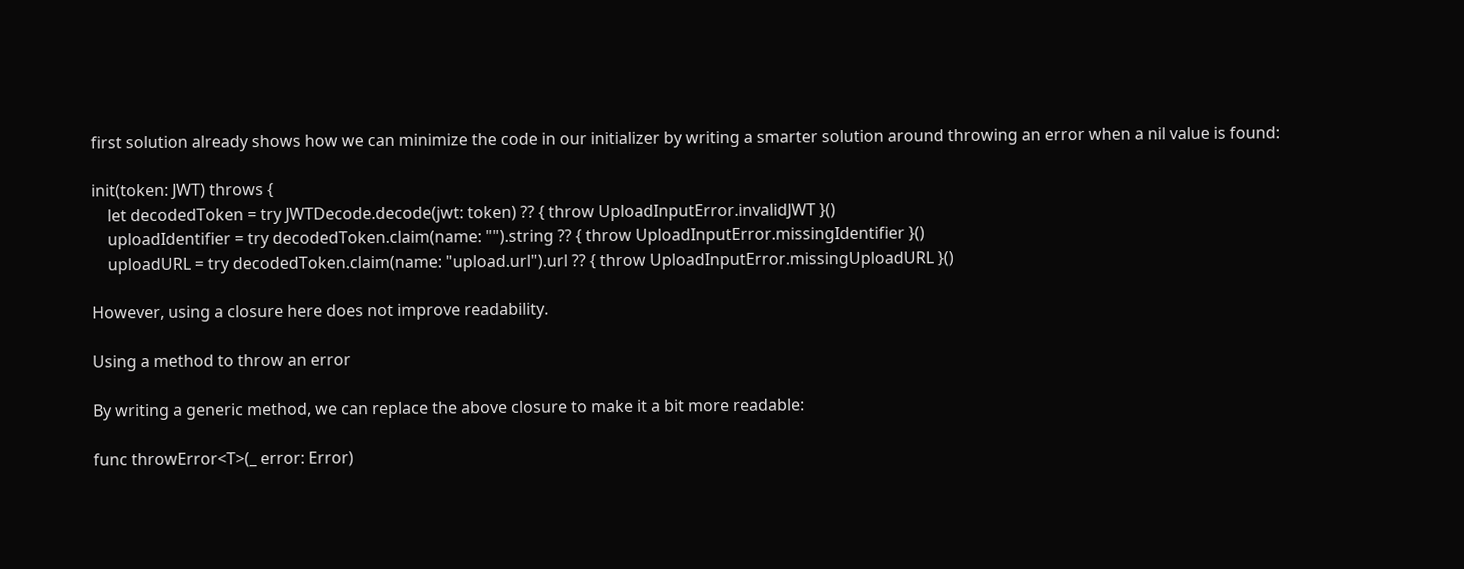first solution already shows how we can minimize the code in our initializer by writing a smarter solution around throwing an error when a nil value is found:

init(token: JWT) throws {
    let decodedToken = try JWTDecode.decode(jwt: token) ?? { throw UploadInputError.invalidJWT }()
    uploadIdentifier = try decodedToken.claim(name: "").string ?? { throw UploadInputError.missingIdentifier }()
    uploadURL = try decodedToken.claim(name: "upload.url").url ?? { throw UploadInputError.missingUploadURL }()

However, using a closure here does not improve readability.

Using a method to throw an error

By writing a generic method, we can replace the above closure to make it a bit more readable:

func throwError<T>(_ error: Error)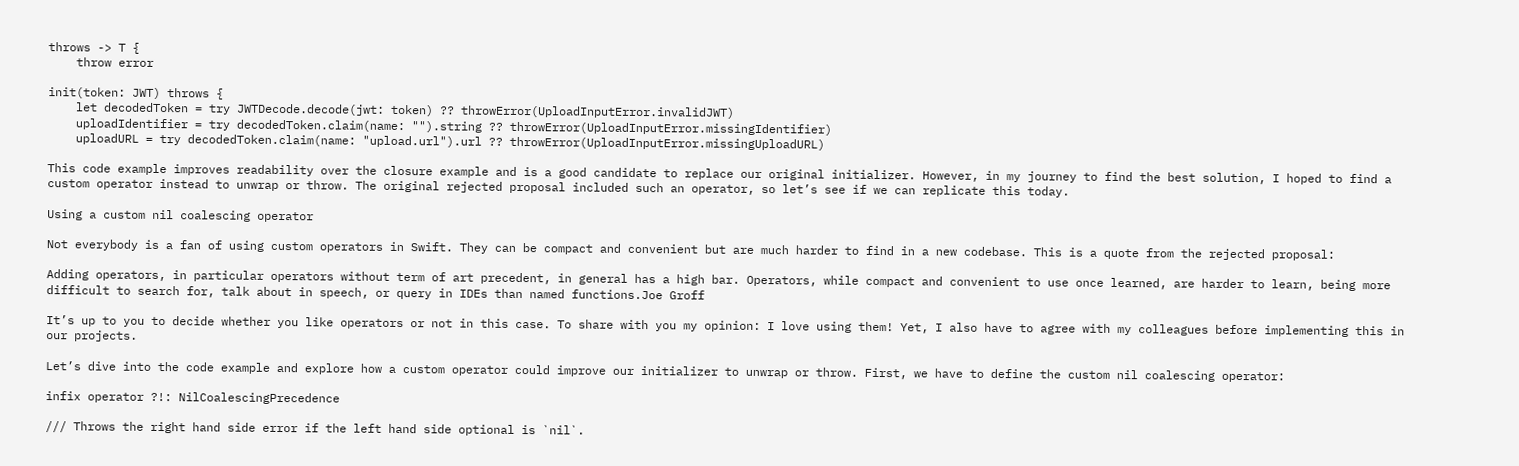throws -> T {
    throw error

init(token: JWT) throws {
    let decodedToken = try JWTDecode.decode(jwt: token) ?? throwError(UploadInputError.invalidJWT)
    uploadIdentifier = try decodedToken.claim(name: "").string ?? throwError(UploadInputError.missingIdentifier)
    uploadURL = try decodedToken.claim(name: "upload.url").url ?? throwError(UploadInputError.missingUploadURL)

This code example improves readability over the closure example and is a good candidate to replace our original initializer. However, in my journey to find the best solution, I hoped to find a custom operator instead to unwrap or throw. The original rejected proposal included such an operator, so let’s see if we can replicate this today.

Using a custom nil coalescing operator

Not everybody is a fan of using custom operators in Swift. They can be compact and convenient but are much harder to find in a new codebase. This is a quote from the rejected proposal:

Adding operators, in particular operators without term of art precedent, in general has a high bar. Operators, while compact and convenient to use once learned, are harder to learn, being more difficult to search for, talk about in speech, or query in IDEs than named functions.Joe Groff

It’s up to you to decide whether you like operators or not in this case. To share with you my opinion: I love using them! Yet, I also have to agree with my colleagues before implementing this in our projects.

Let’s dive into the code example and explore how a custom operator could improve our initializer to unwrap or throw. First, we have to define the custom nil coalescing operator:

infix operator ?!: NilCoalescingPrecedence

/// Throws the right hand side error if the left hand side optional is `nil`.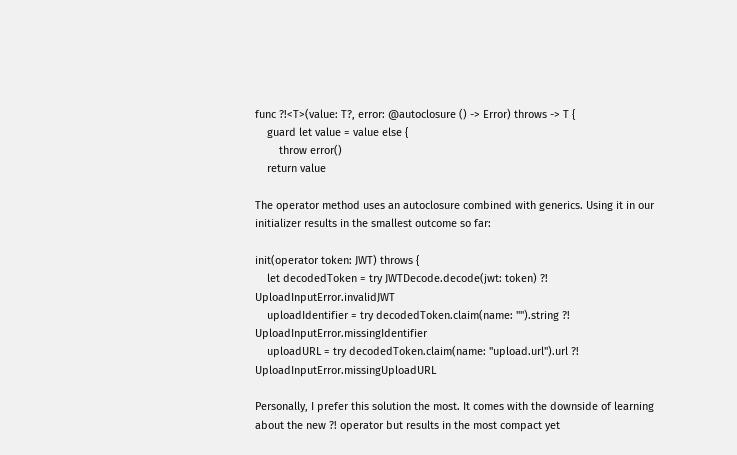func ?!<T>(value: T?, error: @autoclosure () -> Error) throws -> T {
    guard let value = value else {
        throw error()
    return value

The operator method uses an autoclosure combined with generics. Using it in our initializer results in the smallest outcome so far:

init(operator token: JWT) throws {
    let decodedToken = try JWTDecode.decode(jwt: token) ?! UploadInputError.invalidJWT
    uploadIdentifier = try decodedToken.claim(name: "").string ?! UploadInputError.missingIdentifier
    uploadURL = try decodedToken.claim(name: "upload.url").url ?! UploadInputError.missingUploadURL

Personally, I prefer this solution the most. It comes with the downside of learning about the new ?! operator but results in the most compact yet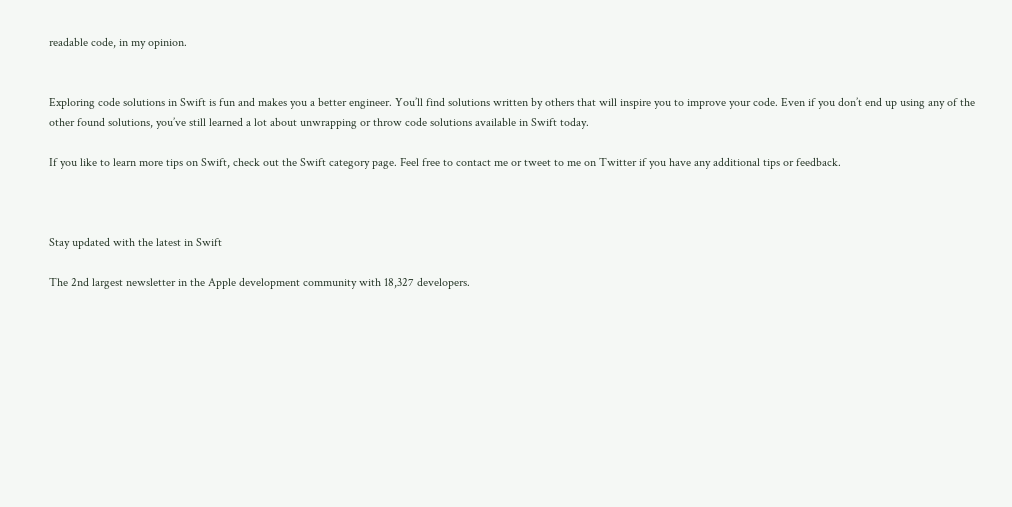readable code, in my opinion.


Exploring code solutions in Swift is fun and makes you a better engineer. You’ll find solutions written by others that will inspire you to improve your code. Even if you don’t end up using any of the other found solutions, you’ve still learned a lot about unwrapping or throw code solutions available in Swift today.

If you like to learn more tips on Swift, check out the Swift category page. Feel free to contact me or tweet to me on Twitter if you have any additional tips or feedback.



Stay updated with the latest in Swift

The 2nd largest newsletter in the Apple development community with 18,327 developers.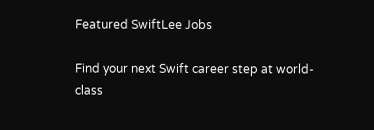Featured SwiftLee Jobs

Find your next Swift career step at world-class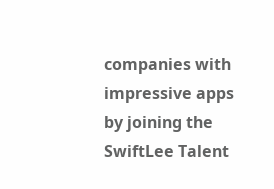companies with impressive apps by joining the SwiftLee Talent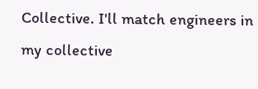Collective. I'll match engineers in my collective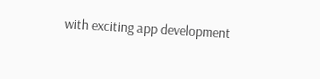with exciting app development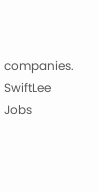companies. SwiftLee Jobs